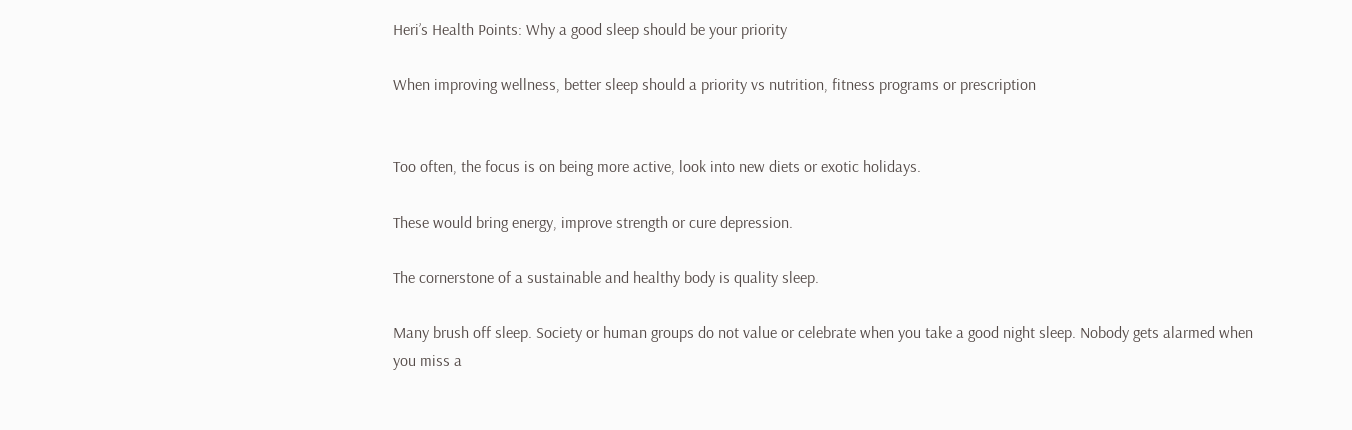Heri’s Health Points: Why a good sleep should be your priority

When improving wellness, better sleep should a priority vs nutrition, fitness programs or prescription


Too often, the focus is on being more active, look into new diets or exotic holidays.

These would bring energy, improve strength or cure depression.

The cornerstone of a sustainable and healthy body is quality sleep.

Many brush off sleep. Society or human groups do not value or celebrate when you take a good night sleep. Nobody gets alarmed when you miss a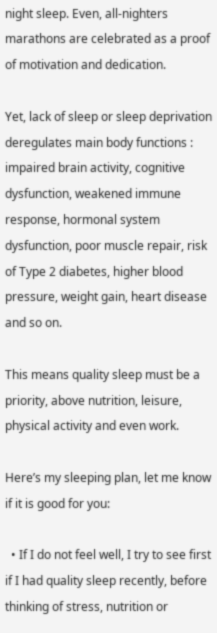night sleep. Even, all-nighters marathons are celebrated as a proof of motivation and dedication.

Yet, lack of sleep or sleep deprivation deregulates main body functions : impaired brain activity, cognitive dysfunction, weakened immune response, hormonal system dysfunction, poor muscle repair, risk of Type 2 diabetes, higher blood pressure, weight gain, heart disease and so on.

This means quality sleep must be a priority, above nutrition, leisure, physical activity and even work.

Here’s my sleeping plan, let me know if it is good for you:

  • If I do not feel well, I try to see first if I had quality sleep recently, before thinking of stress, nutrition or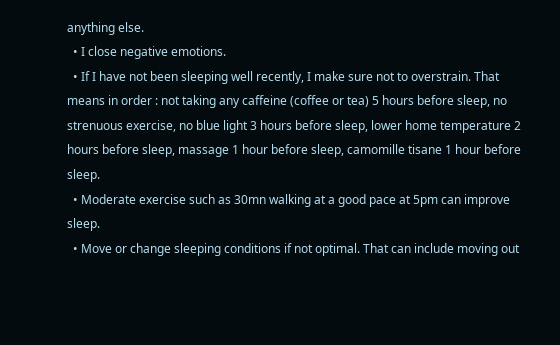anything else.
  • I close negative emotions.
  • If I have not been sleeping well recently, I make sure not to overstrain. That means in order : not taking any caffeine (coffee or tea) 5 hours before sleep, no strenuous exercise, no blue light 3 hours before sleep, lower home temperature 2 hours before sleep, massage 1 hour before sleep, camomille tisane 1 hour before sleep.
  • Moderate exercise such as 30mn walking at a good pace at 5pm can improve sleep.
  • Move or change sleeping conditions if not optimal. That can include moving out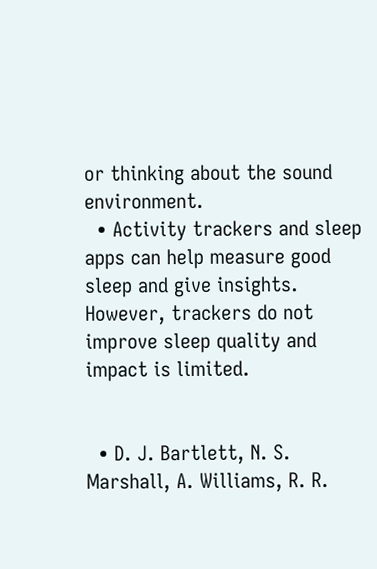or thinking about the sound environment.
  • Activity trackers and sleep apps can help measure good sleep and give insights. However, trackers do not improve sleep quality and impact is limited.


  • D. J. Bartlett, N. S. Marshall, A. Williams, R. R.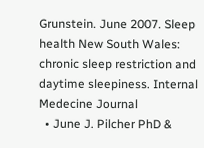Grunstein. June 2007. Sleep health New South Wales: chronic sleep restriction and daytime sleepiness. Internal Medecine Journal
  • June J. Pilcher PhD &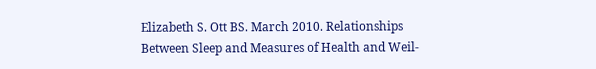Elizabeth S. Ott BS. March 2010. Relationships Between Sleep and Measures of Health and Weil-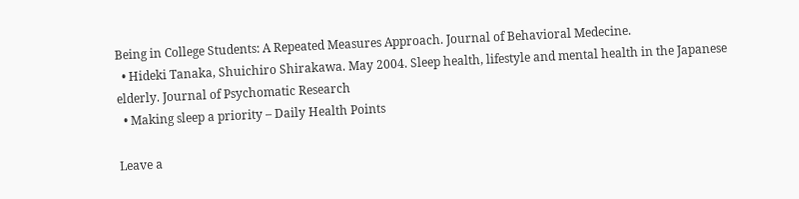Being in College Students: A Repeated Measures Approach. Journal of Behavioral Medecine.
  • Hideki Tanaka, Shuichiro Shirakawa. May 2004. Sleep health, lifestyle and mental health in the Japanese elderly. Journal of Psychomatic Research
  • Making sleep a priority – Daily Health Points

Leave a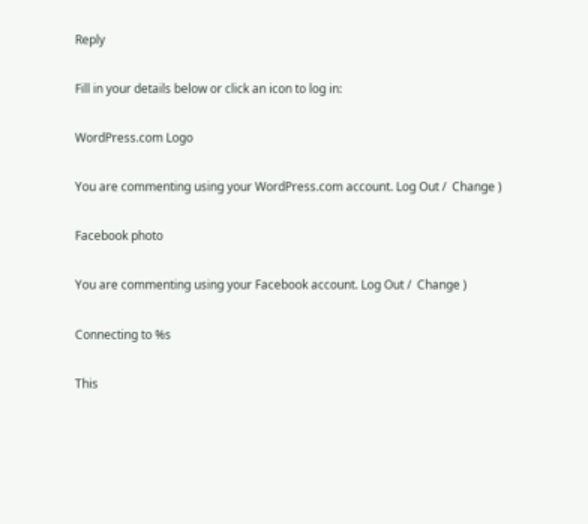Reply

Fill in your details below or click an icon to log in:

WordPress.com Logo

You are commenting using your WordPress.com account. Log Out /  Change )

Facebook photo

You are commenting using your Facebook account. Log Out /  Change )

Connecting to %s

This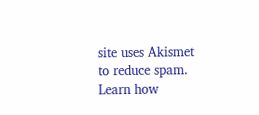site uses Akismet to reduce spam. Learn how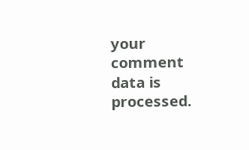your comment data is processed.